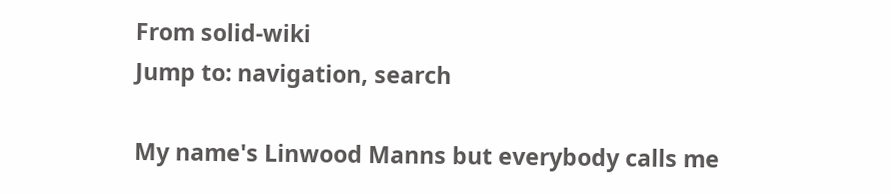From solid-wiki
Jump to: navigation, search

My name's Linwood Manns but everybody calls me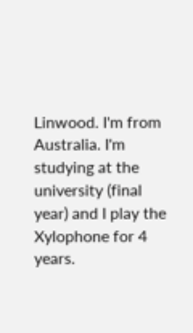Linwood. I'm from Australia. I'm studying at the university (final year) and I play the Xylophone for 4 years.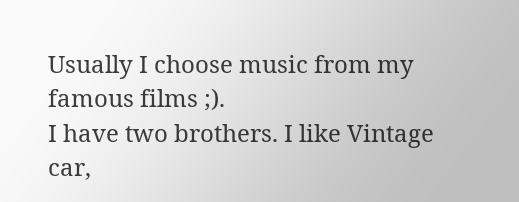Usually I choose music from my famous films ;).
I have two brothers. I like Vintage car,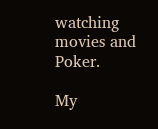watching movies and Poker.

My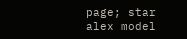page; star alex model